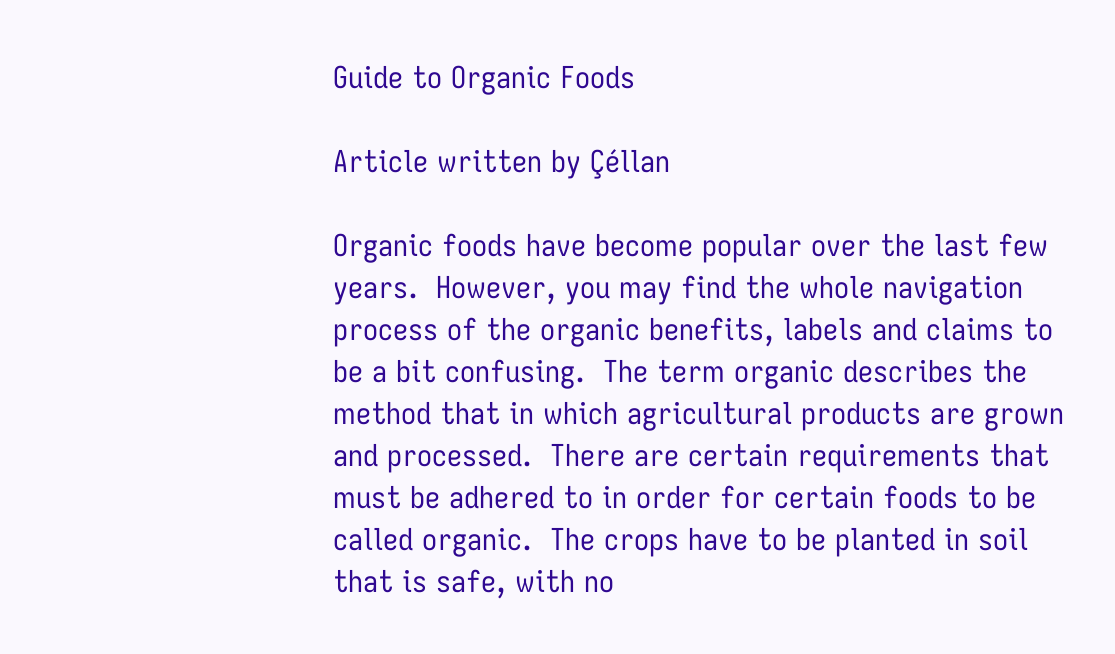Guide to Organic Foods

Article written by Çéllan

Organic foods have become popular over the last few years.  However, you may find the whole navigation process of the organic benefits, labels and claims to be a bit confusing.  The term organic describes the method that in which agricultural products are grown and processed.  There are certain requirements that must be adhered to in order for certain foods to be called organic.  The crops have to be planted in soil that is safe, with no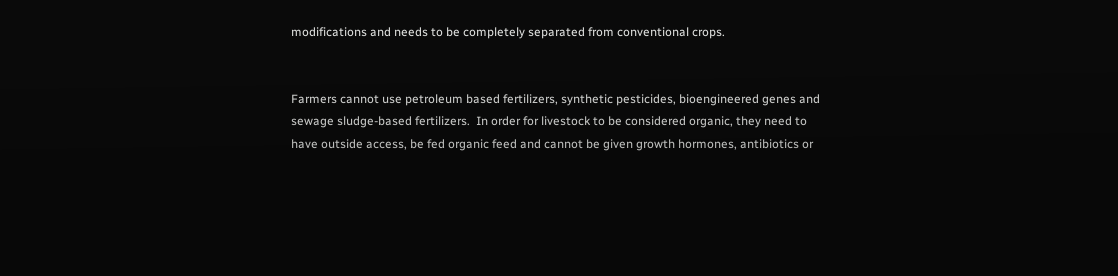modifications and needs to be completely separated from conventional crops.


Farmers cannot use petroleum based fertilizers, synthetic pesticides, bioengineered genes and sewage sludge-based fertilizers.  In order for livestock to be considered organic, they need to have outside access, be fed organic feed and cannot be given growth hormones, antibiotics or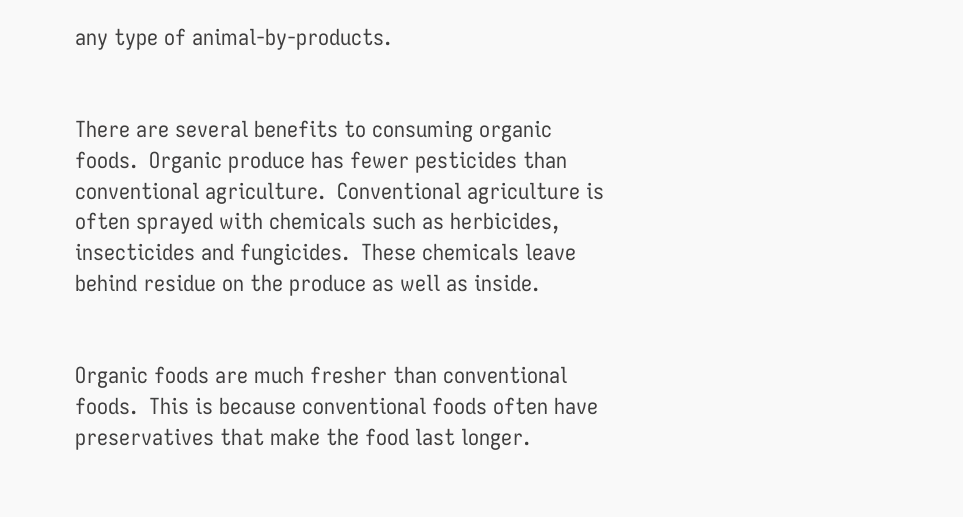any type of animal-by-products.


There are several benefits to consuming organic foods.  Organic produce has fewer pesticides than conventional agriculture.  Conventional agriculture is often sprayed with chemicals such as herbicides, insecticides and fungicides.  These chemicals leave behind residue on the produce as well as inside.


Organic foods are much fresher than conventional foods.  This is because conventional foods often have preservatives that make the food last longer.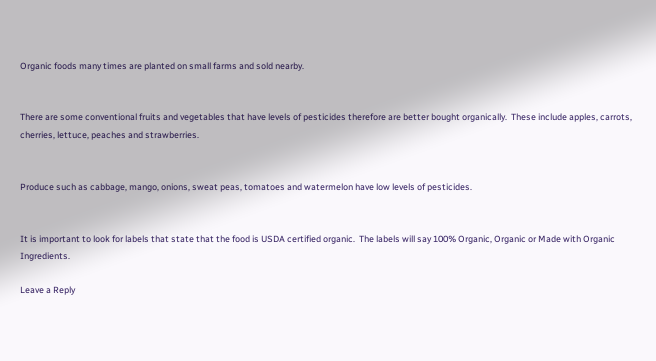Organic foods many times are planted on small farms and sold nearby.


There are some conventional fruits and vegetables that have levels of pesticides therefore are better bought organically.  These include apples, carrots, cherries, lettuce, peaches and strawberries.


Produce such as cabbage, mango, onions, sweat peas, tomatoes and watermelon have low levels of pesticides.


It is important to look for labels that state that the food is USDA certified organic.  The labels will say 100% Organic, Organic or Made with Organic Ingredients.

Leave a Reply